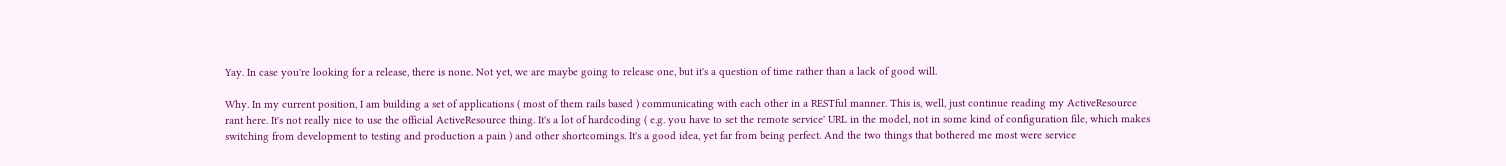Yay. In case you're looking for a release, there is none. Not yet, we are maybe going to release one, but it's a question of time rather than a lack of good will.

Why. In my current position, I am building a set of applications ( most of them rails based ) communicating with each other in a RESTful manner. This is, well, just continue reading my ActiveResource rant here. It's not really nice to use the official ActiveResource thing. It's a lot of hardcoding ( e.g. you have to set the remote service' URL in the model, not in some kind of configuration file, which makes switching from development to testing and production a pain ) and other shortcomings. It's a good idea, yet far from being perfect. And the two things that bothered me most were service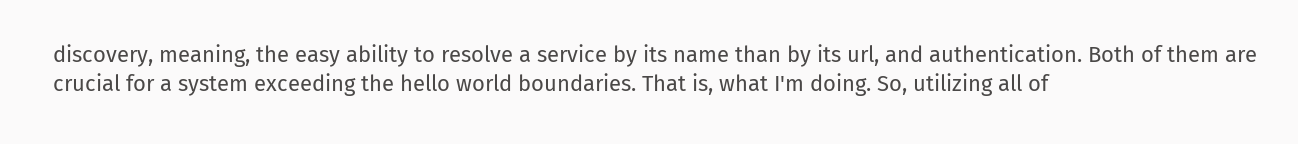discovery, meaning, the easy ability to resolve a service by its name than by its url, and authentication. Both of them are crucial for a system exceeding the hello world boundaries. That is, what I'm doing. So, utilizing all of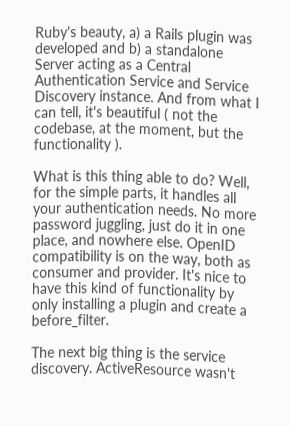Ruby's beauty, a) a Rails plugin was developed and b) a standalone Server acting as a Central Authentication Service and Service Discovery instance. And from what I can tell, it's beautiful ( not the codebase, at the moment, but the functionality ).

What is this thing able to do? Well, for the simple parts, it handles all your authentication needs. No more password juggling, just do it in one place, and nowhere else. OpenID compatibility is on the way, both as consumer and provider. It's nice to have this kind of functionality by only installing a plugin and create a before_filter.

The next big thing is the service discovery. ActiveResource wasn't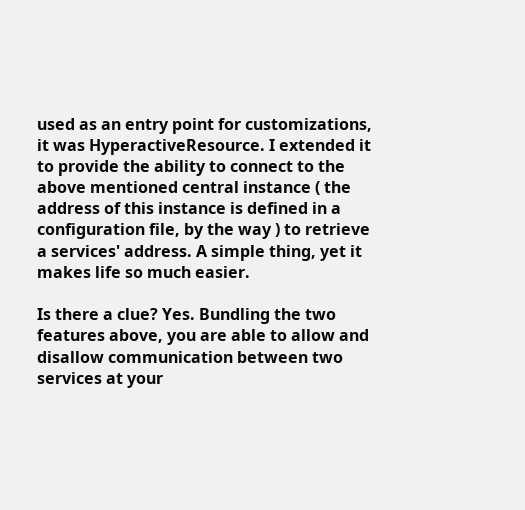used as an entry point for customizations, it was HyperactiveResource. I extended it to provide the ability to connect to the above mentioned central instance ( the address of this instance is defined in a configuration file, by the way ) to retrieve a services' address. A simple thing, yet it makes life so much easier.

Is there a clue? Yes. Bundling the two features above, you are able to allow and disallow communication between two services at your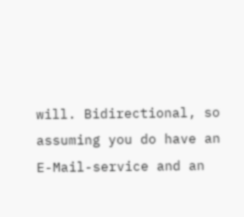will. Bidirectional, so assuming you do have an E-Mail-service and an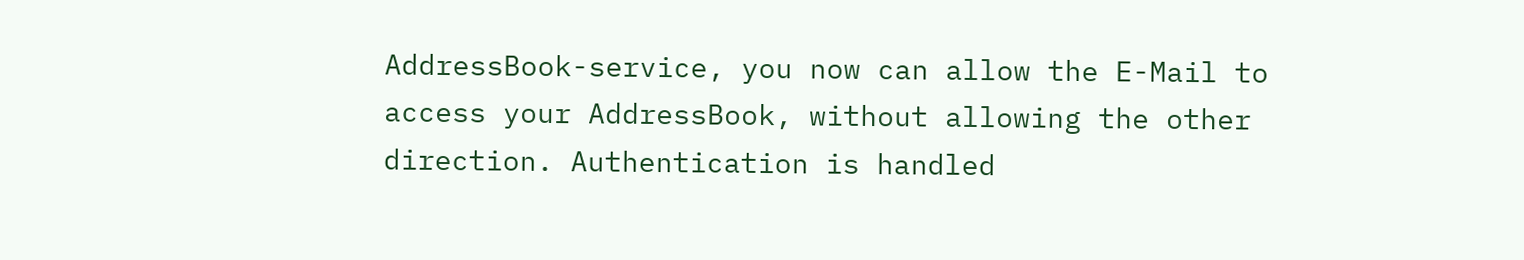AddressBook-service, you now can allow the E-Mail to access your AddressBook, without allowing the other direction. Authentication is handled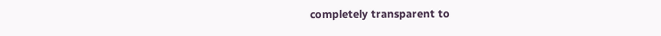completely transparent to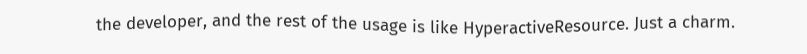the developer, and the rest of the usage is like HyperactiveResource. Just a charm.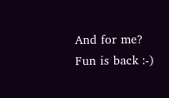And for me? Fun is back :-)